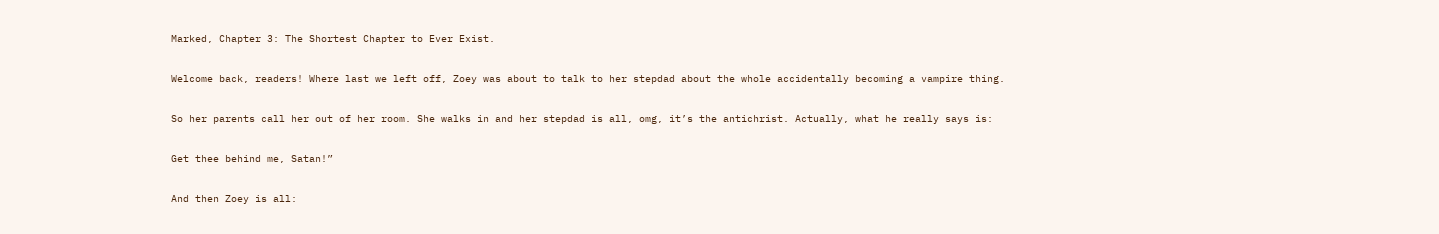Marked, Chapter 3: The Shortest Chapter to Ever Exist.

Welcome back, readers! Where last we left off, Zoey was about to talk to her stepdad about the whole accidentally becoming a vampire thing.

So her parents call her out of her room. She walks in and her stepdad is all, omg, it’s the antichrist. Actually, what he really says is:

Get thee behind me, Satan!”

And then Zoey is all: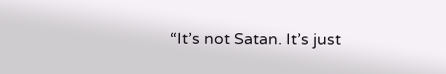“It’s not Satan. It’s just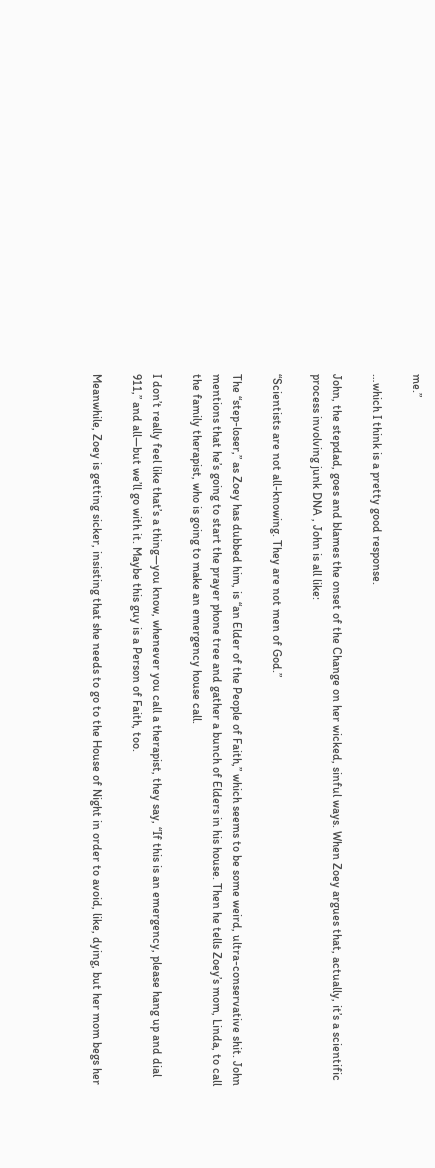me.”

…which I think is a pretty good response.

John, the stepdad, goes and blames the onset of the Change on her wicked, sinful ways. When Zoey argues that, actually, it’s a scientific process involving junk DNA , John is all like:

“Scientists are not all-knowing. They are not men of God.”

The “step-loser,” as Zoey has dubbed him, is “an Elder of the People of Faith,” which seems to be some weird, ultra-conservative shit. John mentions that he’s going to start the prayer phone tree and gather a bunch of Elders in his house. Then he tells Zoey’s mom, Linda, to call the family therapist, who is going to make an emergency house call.

I don’t really feel like that’s a thing—you know, whenever you call a therapist, they say, “If this is an emergency, please hang up and dial 911,” and all—but we’ll go with it. Maybe this guy is a Person of Faith, too.

Meanwhile, Zoey is getting sicker, insisting that she needs to go to the House of Night in order to avoid, like, dying, but her mom begs her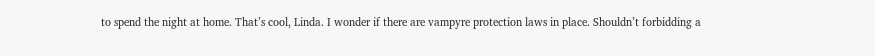to spend the night at home. That’s cool, Linda. I wonder if there are vampyre protection laws in place. Shouldn’t forbidding a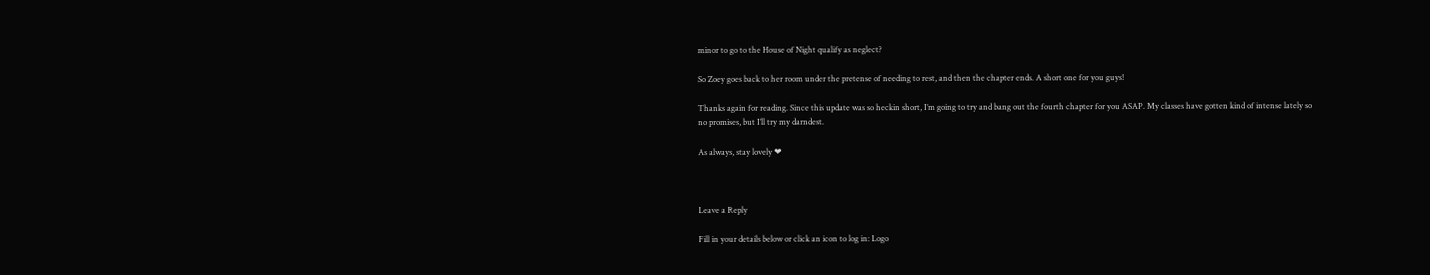minor to go to the House of Night qualify as neglect?

So Zoey goes back to her room under the pretense of needing to rest, and then the chapter ends. A short one for you guys!

Thanks again for reading. Since this update was so heckin short, I’m going to try and bang out the fourth chapter for you ASAP. My classes have gotten kind of intense lately so no promises, but I’ll try my darndest.

As always, stay lovely ❤



Leave a Reply

Fill in your details below or click an icon to log in: Logo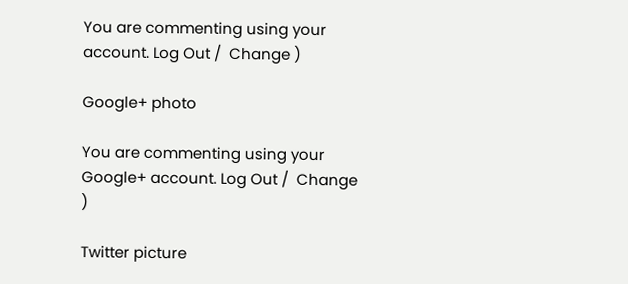You are commenting using your account. Log Out /  Change )

Google+ photo

You are commenting using your Google+ account. Log Out /  Change )

Twitter picture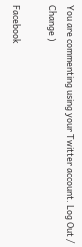You are commenting using your Twitter account. Log Out /  Change )

Facebook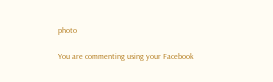photo

You are commenting using your Facebook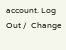account. Log Out /  Change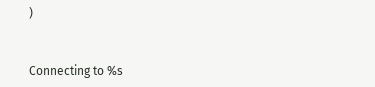)


Connecting to %s